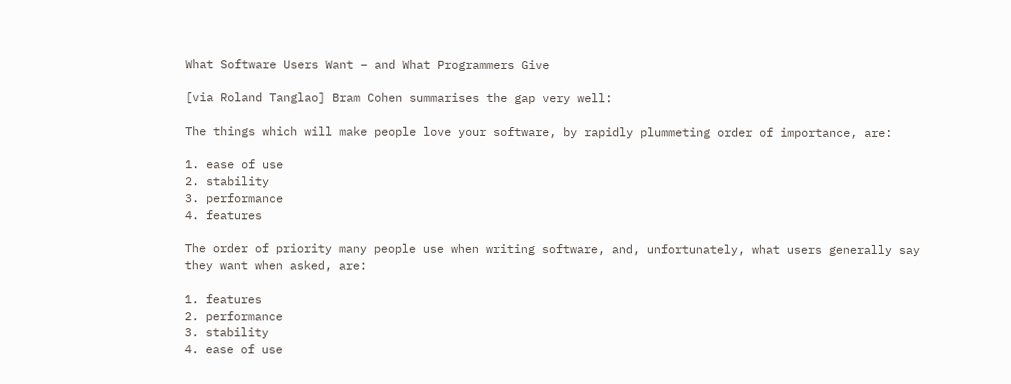What Software Users Want – and What Programmers Give

[via Roland Tanglao] Bram Cohen summarises the gap very well:

The things which will make people love your software, by rapidly plummeting order of importance, are:

1. ease of use
2. stability
3. performance
4. features

The order of priority many people use when writing software, and, unfortunately, what users generally say they want when asked, are:

1. features
2. performance
3. stability
4. ease of use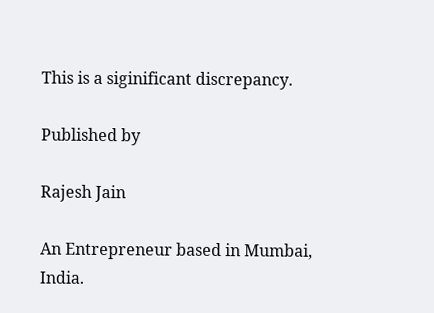This is a siginificant discrepancy.

Published by

Rajesh Jain

An Entrepreneur based in Mumbai, India.